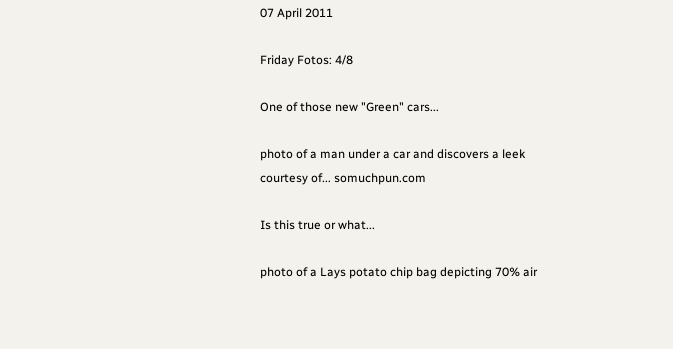07 April 2011

Friday Fotos: 4/8

One of those new "Green" cars...

photo of a man under a car and discovers a leek
courtesy of... somuchpun.com

Is this true or what...

photo of a Lays potato chip bag depicting 70% air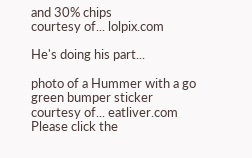and 30% chips
courtesy of... lolpix.com

He's doing his part...

photo of a Hummer with a go green bumper sticker
courtesy of... eatliver.com
Please click the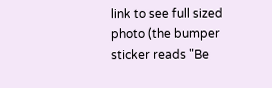link to see full sized photo (the bumper sticker reads "Be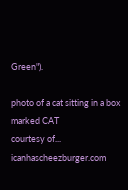Green").

photo of a cat sitting in a box marked CAT
courtesy of... icanhascheezburger.com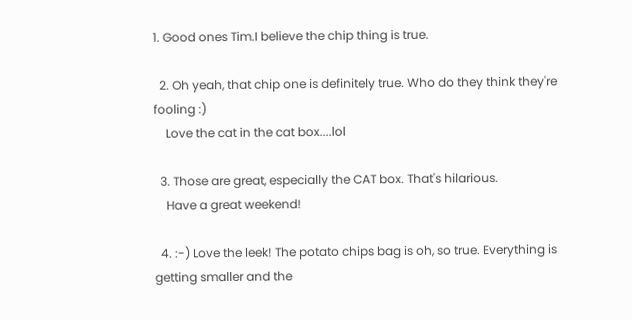1. Good ones Tim.I believe the chip thing is true.

  2. Oh yeah, that chip one is definitely true. Who do they think they're fooling :)
    Love the cat in the cat box....lol

  3. Those are great, especially the CAT box. That's hilarious.
    Have a great weekend!

  4. :-) Love the leek! The potato chips bag is oh, so true. Everything is getting smaller and the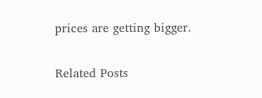prices are getting bigger.


Related Posts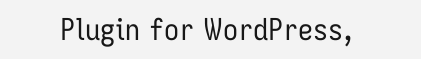Plugin for WordPress,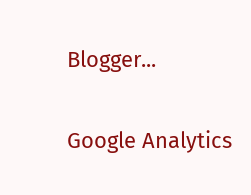Blogger...

Google Analytics